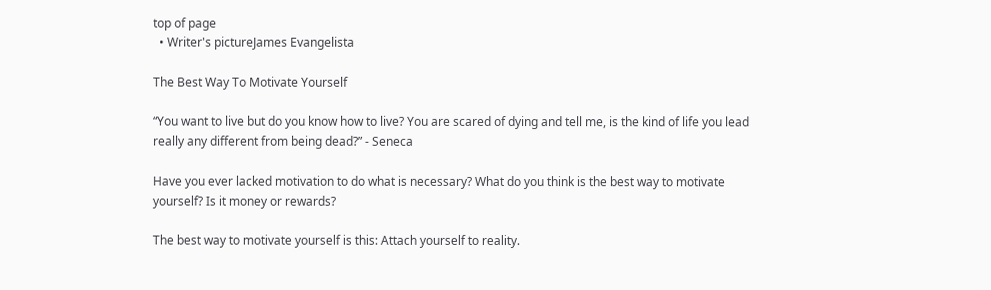top of page
  • Writer's pictureJames Evangelista

The Best Way To Motivate Yourself

“You want to live but do you know how to live? You are scared of dying and tell me, is the kind of life you lead really any different from being dead?” - Seneca

Have you ever lacked motivation to do what is necessary? What do you think is the best way to motivate yourself? Is it money or rewards?

The best way to motivate yourself is this: Attach yourself to reality.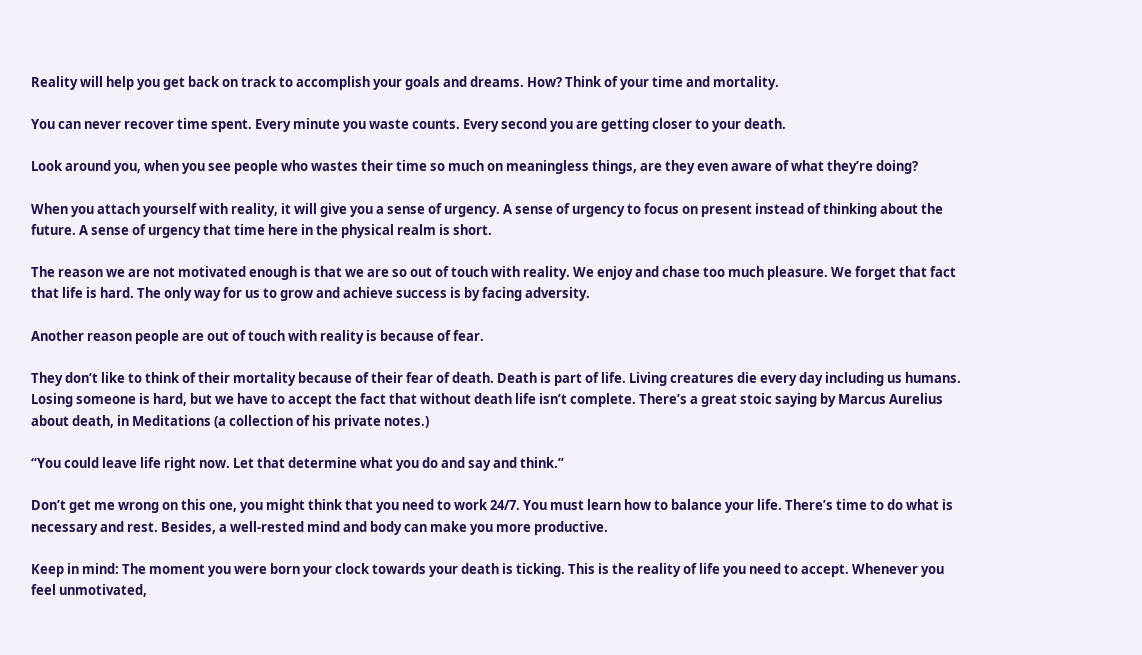Reality will help you get back on track to accomplish your goals and dreams. How? Think of your time and mortality.

You can never recover time spent. Every minute you waste counts. Every second you are getting closer to your death.

Look around you, when you see people who wastes their time so much on meaningless things, are they even aware of what they’re doing?

When you attach yourself with reality, it will give you a sense of urgency. A sense of urgency to focus on present instead of thinking about the future. A sense of urgency that time here in the physical realm is short.

The reason we are not motivated enough is that we are so out of touch with reality. We enjoy and chase too much pleasure. We forget that fact that life is hard. The only way for us to grow and achieve success is by facing adversity.

Another reason people are out of touch with reality is because of fear.

They don’t like to think of their mortality because of their fear of death. Death is part of life. Living creatures die every day including us humans. Losing someone is hard, but we have to accept the fact that without death life isn’t complete. There’s a great stoic saying by Marcus Aurelius about death, in Meditations (a collection of his private notes.)

“You could leave life right now. Let that determine what you do and say and think.”

Don’t get me wrong on this one, you might think that you need to work 24/7. You must learn how to balance your life. There’s time to do what is necessary and rest. Besides, a well-rested mind and body can make you more productive.

Keep in mind: The moment you were born your clock towards your death is ticking. This is the reality of life you need to accept. Whenever you feel unmotivated,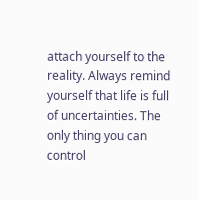attach yourself to the reality. Always remind yourself that life is full of uncertainties. The only thing you can control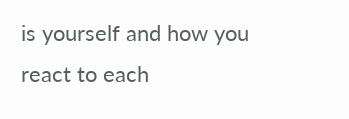is yourself and how you react to each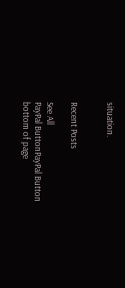situation.


Recent Posts

See All
PayPal ButtonPayPal Button
bottom of page